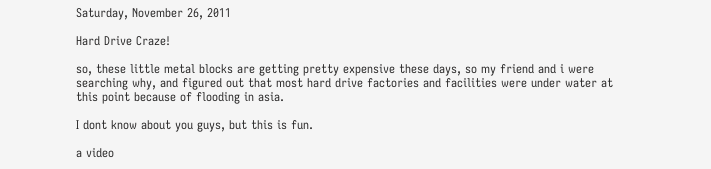Saturday, November 26, 2011

Hard Drive Craze!

so, these little metal blocks are getting pretty expensive these days, so my friend and i were searching why, and figured out that most hard drive factories and facilities were under water at this point because of flooding in asia.

I dont know about you guys, but this is fun.

a video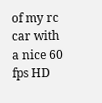of my rc car with a nice 60 fps HD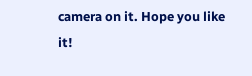camera on it. Hope you like it!